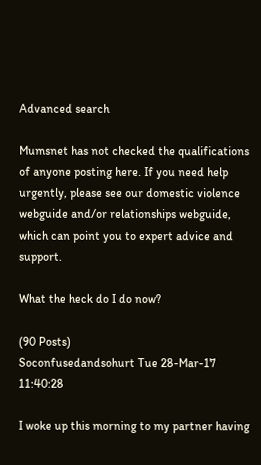Advanced search

Mumsnet has not checked the qualifications of anyone posting here. If you need help urgently, please see our domestic violence webguide and/or relationships webguide, which can point you to expert advice and support.

What the heck do I do now?

(90 Posts)
Soconfusedandsohurt Tue 28-Mar-17 11:40:28

I woke up this morning to my partner having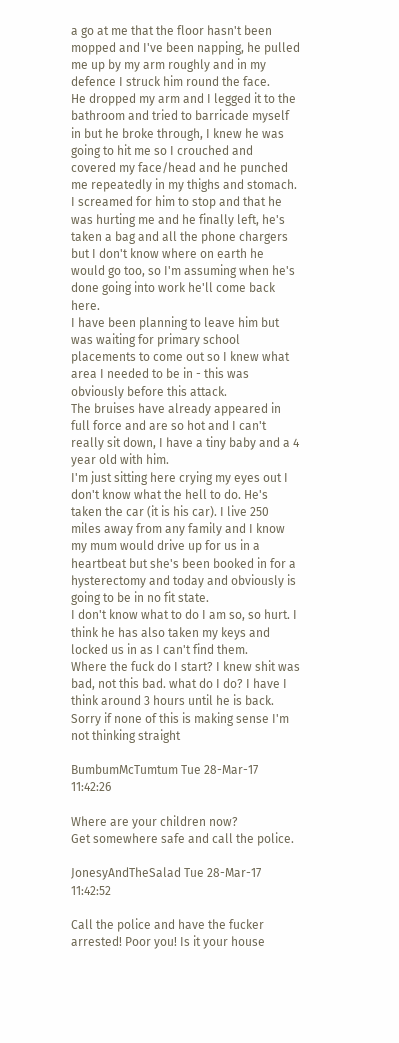a go at me that the floor hasn't been mopped and I've been napping, he pulled me up by my arm roughly and in my defence I struck him round the face.
He dropped my arm and I legged it to the bathroom and tried to barricade myself in but he broke through, I knew he was going to hit me so I crouched and covered my face/head and he punched me repeatedly in my thighs and stomach.
I screamed for him to stop and that he was hurting me and he finally left, he's taken a bag and all the phone chargers but I don't know where on earth he would go too, so I'm assuming when he's done going into work he'll come back here.
I have been planning to leave him but was waiting for primary school placements to come out so I knew what area I needed to be in - this was obviously before this attack.
The bruises have already appeared in full force and are so hot and I can't really sit down, I have a tiny baby and a 4 year old with him.
I'm just sitting here crying my eyes out I don't know what the hell to do. He's taken the car (it is his car). I live 250 miles away from any family and I know my mum would drive up for us in a heartbeat but she's been booked in for a hysterectomy and today and obviously is going to be in no fit state.
I don't know what to do I am so, so hurt. I think he has also taken my keys and locked us in as I can't find them.
Where the fuck do I start? I knew shit was bad, not this bad. what do I do? I have I think around 3 hours until he is back.
Sorry if none of this is making sense I'm not thinking straight

BumbumMcTumtum Tue 28-Mar-17 11:42:26

Where are your children now?
Get somewhere safe and call the police.

JonesyAndTheSalad Tue 28-Mar-17 11:42:52

Call the police and have the fucker arrested! Poor you! Is it your house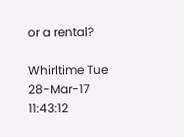or a rental?

Whirltime Tue 28-Mar-17 11:43:12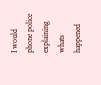I would phone police explaining whats happened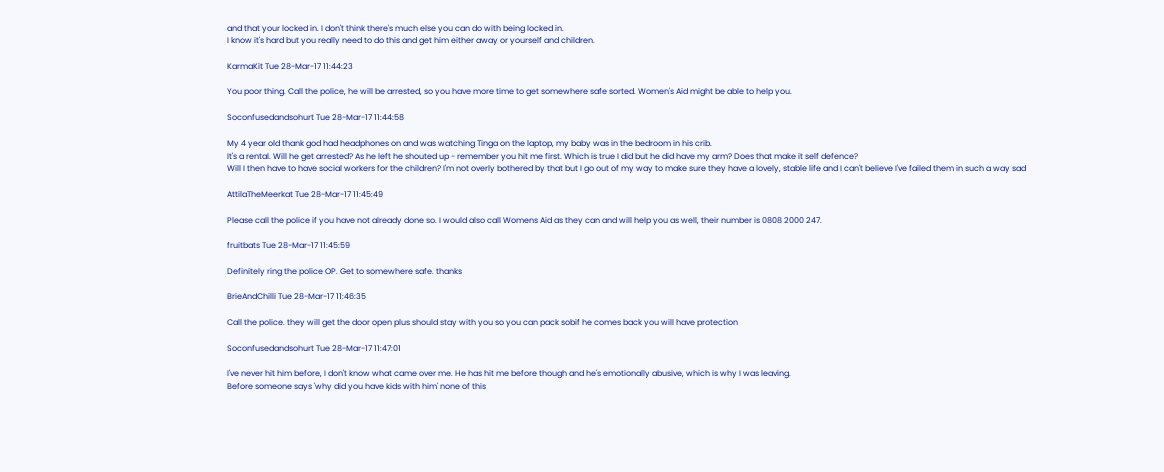and that your locked in. I don't think there's much else you can do with being locked in.
I know it's hard but you really need to do this and get him either away or yourself and children.

KarmaKit Tue 28-Mar-17 11:44:23

You poor thing. Call the police, he will be arrested, so you have more time to get somewhere safe sorted. Women's Aid might be able to help you.

Soconfusedandsohurt Tue 28-Mar-17 11:44:58

My 4 year old thank god had headphones on and was watching Tinga on the laptop, my baby was in the bedroom in his crib.
It's a rental. Will he get arrested? As he left he shouted up - remember you hit me first. Which is true I did but he did have my arm? Does that make it self defence?
Will I then have to have social workers for the children? I'm not overly bothered by that but I go out of my way to make sure they have a lovely, stable life and I can't believe I've failed them in such a way sad

AttilaTheMeerkat Tue 28-Mar-17 11:45:49

Please call the police if you have not already done so. I would also call Womens Aid as they can and will help you as well, their number is 0808 2000 247.

fruitbats Tue 28-Mar-17 11:45:59

Definitely ring the police OP. Get to somewhere safe. thanks

BrieAndChilli Tue 28-Mar-17 11:46:35

Call the police. they will get the door open plus should stay with you so you can pack sobif he comes back you will have protection

Soconfusedandsohurt Tue 28-Mar-17 11:47:01

I've never hit him before, I don't know what came over me. He has hit me before though and he's emotionally abusive, which is why I was leaving.
Before someone says 'why did you have kids with him' none of this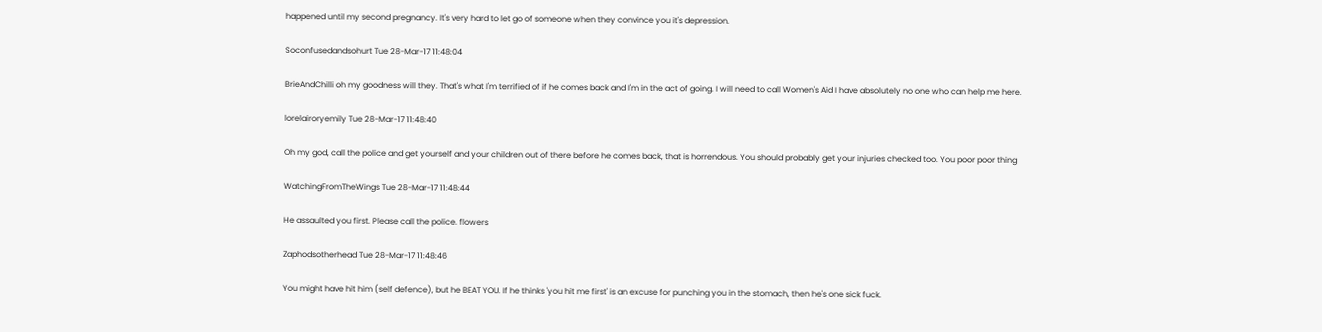happened until my second pregnancy. It's very hard to let go of someone when they convince you it's depression.

Soconfusedandsohurt Tue 28-Mar-17 11:48:04

BrieAndChilli oh my goodness will they. That's what I'm terrified of if he comes back and I'm in the act of going. I will need to call Women's Aid I have absolutely no one who can help me here.

lorelairoryemily Tue 28-Mar-17 11:48:40

Oh my god, call the police and get yourself and your children out of there before he comes back, that is horrendous. You should probably get your injuries checked too. You poor poor thing

WatchingFromTheWings Tue 28-Mar-17 11:48:44

He assaulted you first. Please call the police. flowers

Zaphodsotherhead Tue 28-Mar-17 11:48:46

You might have hit him (self defence), but he BEAT YOU. If he thinks 'you hit me first' is an excuse for punching you in the stomach, then he's one sick fuck.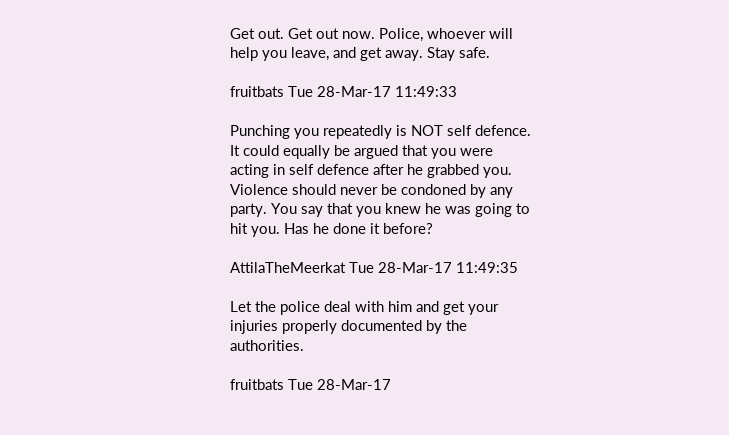Get out. Get out now. Police, whoever will help you leave, and get away. Stay safe.

fruitbats Tue 28-Mar-17 11:49:33

Punching you repeatedly is NOT self defence.
It could equally be argued that you were acting in self defence after he grabbed you. Violence should never be condoned by any party. You say that you knew he was going to hit you. Has he done it before?

AttilaTheMeerkat Tue 28-Mar-17 11:49:35

Let the police deal with him and get your injuries properly documented by the authorities.

fruitbats Tue 28-Mar-17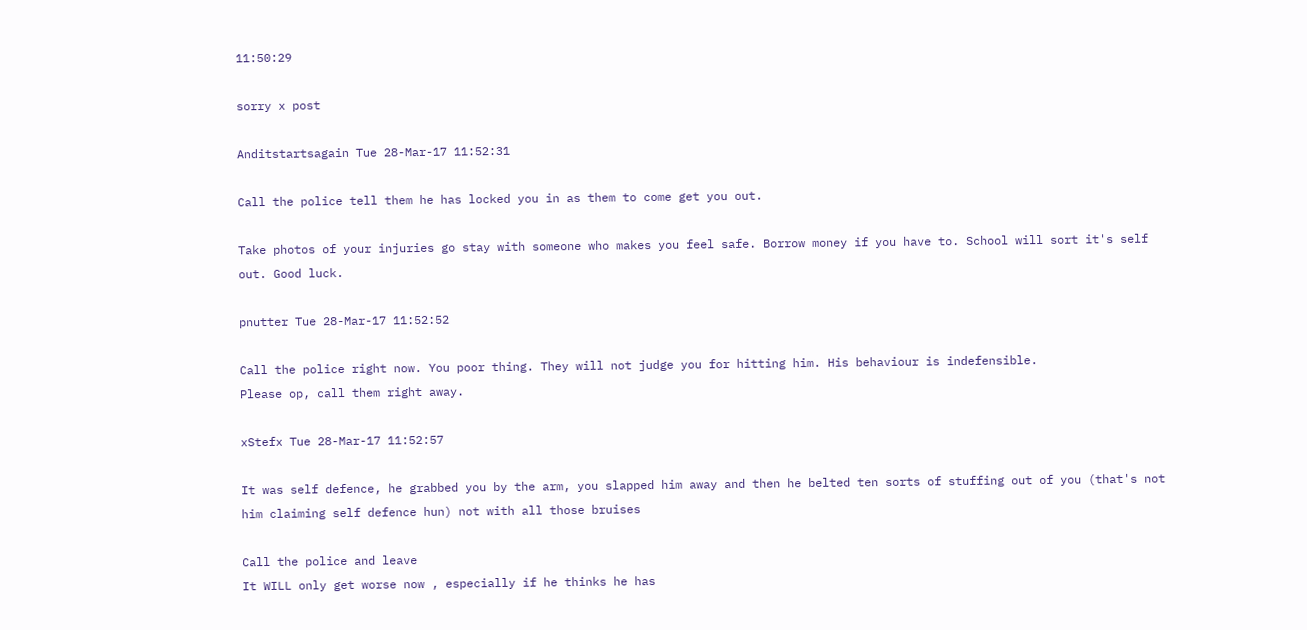11:50:29

sorry x post

Anditstartsagain Tue 28-Mar-17 11:52:31

Call the police tell them he has locked you in as them to come get you out.

Take photos of your injuries go stay with someone who makes you feel safe. Borrow money if you have to. School will sort it's self out. Good luck.

pnutter Tue 28-Mar-17 11:52:52

Call the police right now. You poor thing. They will not judge you for hitting him. His behaviour is indefensible.
Please op, call them right away.

xStefx Tue 28-Mar-17 11:52:57

It was self defence, he grabbed you by the arm, you slapped him away and then he belted ten sorts of stuffing out of you (that's not him claiming self defence hun) not with all those bruises

Call the police and leave
It WILL only get worse now , especially if he thinks he has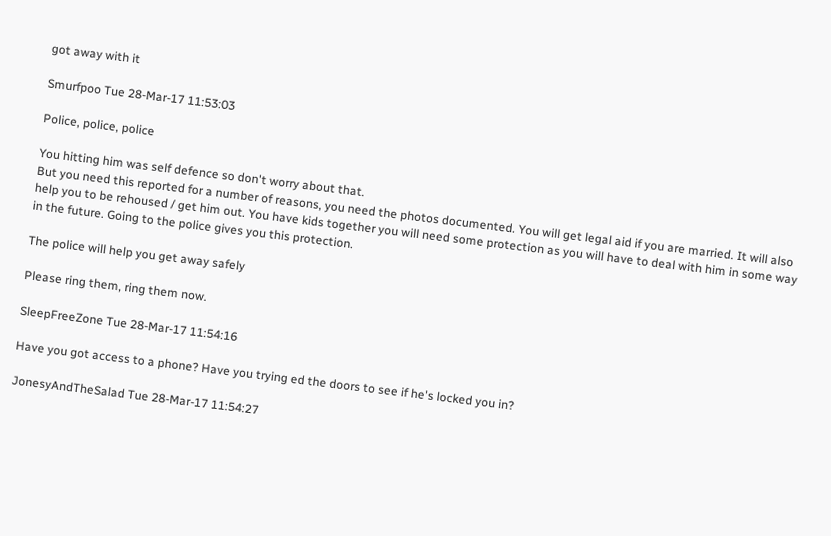got away with it

Smurfpoo Tue 28-Mar-17 11:53:03

Police, police, police

You hitting him was self defence so don't worry about that.
But you need this reported for a number of reasons, you need the photos documented. You will get legal aid if you are married. It will also help you to be rehoused / get him out. You have kids together you will need some protection as you will have to deal with him in some way in the future. Going to the police gives you this protection.

The police will help you get away safely

Please ring them, ring them now.

SleepFreeZone Tue 28-Mar-17 11:54:16

Have you got access to a phone? Have you trying ed the doors to see if he's locked you in?

JonesyAndTheSalad Tue 28-Mar-17 11:54:27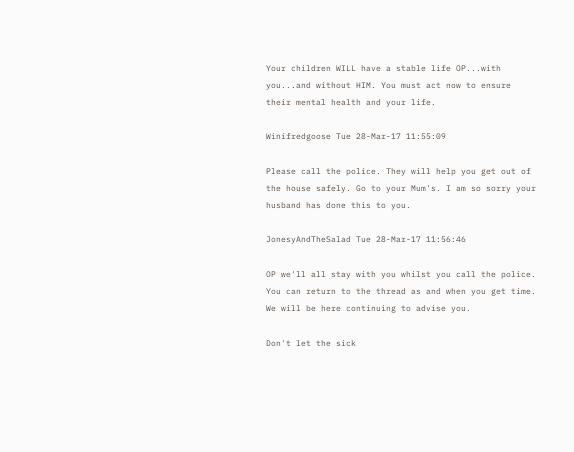Your children WILL have a stable life OP...with you...and without HIM. You must act now to ensure their mental health and your life.

Winifredgoose Tue 28-Mar-17 11:55:09

Please call the police. They will help you get out of the house safely. Go to your Mum's. I am so sorry your husband has done this to you.

JonesyAndTheSalad Tue 28-Mar-17 11:56:46

OP we'll all stay with you whilst you call the police. You can return to the thread as and when you get time. We will be here continuing to advise you.

Don't let the sick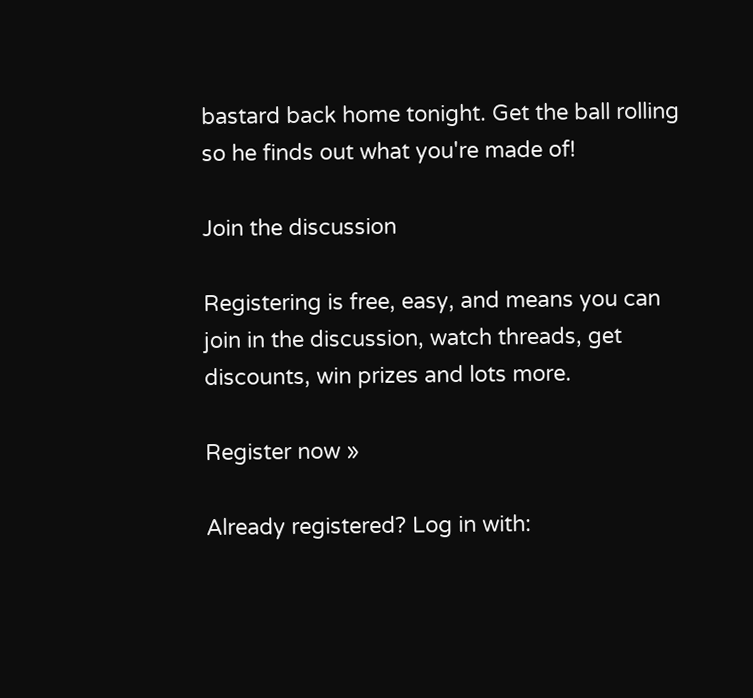bastard back home tonight. Get the ball rolling so he finds out what you're made of!

Join the discussion

Registering is free, easy, and means you can join in the discussion, watch threads, get discounts, win prizes and lots more.

Register now »

Already registered? Log in with: